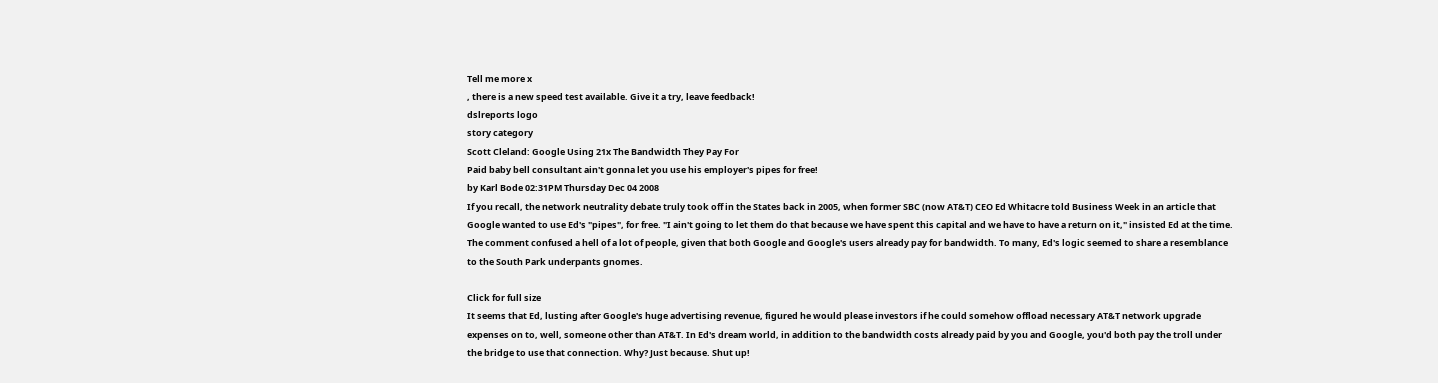Tell me more x
, there is a new speed test available. Give it a try, leave feedback!
dslreports logo
story category
Scott Cleland: Google Using 21x The Bandwidth They Pay For
Paid baby bell consultant ain't gonna let you use his employer's pipes for free!
by Karl Bode 02:31PM Thursday Dec 04 2008
If you recall, the network neutrality debate truly took off in the States back in 2005, when former SBC (now AT&T) CEO Ed Whitacre told Business Week in an article that Google wanted to use Ed's "pipes", for free. "I ain't going to let them do that because we have spent this capital and we have to have a return on it," insisted Ed at the time. The comment confused a hell of a lot of people, given that both Google and Google's users already pay for bandwidth. To many, Ed's logic seemed to share a resemblance to the South Park underpants gnomes.

Click for full size
It seems that Ed, lusting after Google's huge advertising revenue, figured he would please investors if he could somehow offload necessary AT&T network upgrade expenses on to, well, someone other than AT&T. In Ed's dream world, in addition to the bandwidth costs already paid by you and Google, you'd both pay the troll under the bridge to use that connection. Why? Just because. Shut up!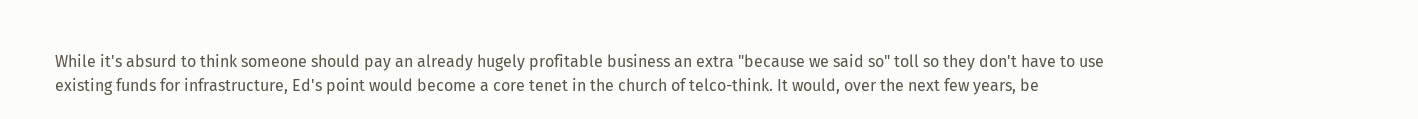While it's absurd to think someone should pay an already hugely profitable business an extra "because we said so" toll so they don't have to use existing funds for infrastructure, Ed's point would become a core tenet in the church of telco-think. It would, over the next few years, be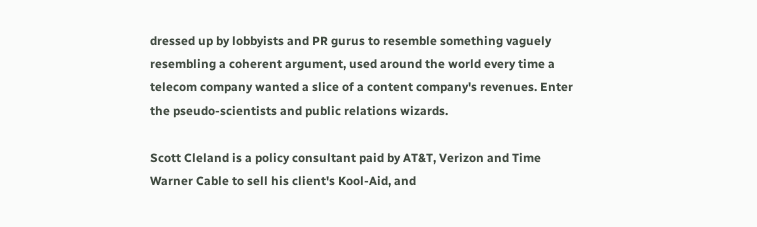dressed up by lobbyists and PR gurus to resemble something vaguely resembling a coherent argument, used around the world every time a telecom company wanted a slice of a content company's revenues. Enter the pseudo-scientists and public relations wizards.

Scott Cleland is a policy consultant paid by AT&T, Verizon and Time Warner Cable to sell his client's Kool-Aid, and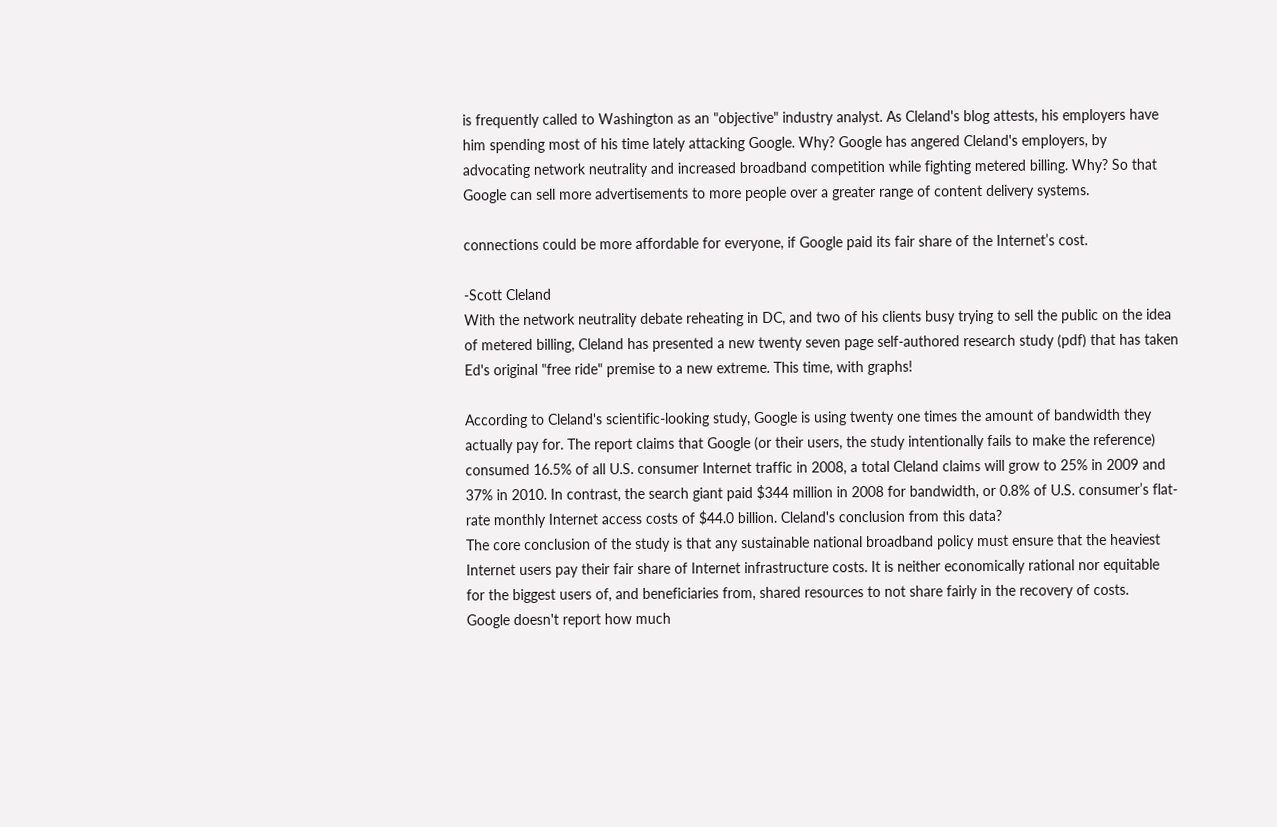is frequently called to Washington as an "objective" industry analyst. As Cleland's blog attests, his employers have him spending most of his time lately attacking Google. Why? Google has angered Cleland's employers, by advocating network neutrality and increased broadband competition while fighting metered billing. Why? So that Google can sell more advertisements to more people over a greater range of content delivery systems.

connections could be more affordable for everyone, if Google paid its fair share of the Internet’s cost.

-Scott Cleland
With the network neutrality debate reheating in DC, and two of his clients busy trying to sell the public on the idea of metered billing, Cleland has presented a new twenty seven page self-authored research study (pdf) that has taken Ed's original "free ride" premise to a new extreme. This time, with graphs!

According to Cleland's scientific-looking study, Google is using twenty one times the amount of bandwidth they actually pay for. The report claims that Google (or their users, the study intentionally fails to make the reference) consumed 16.5% of all U.S. consumer Internet traffic in 2008, a total Cleland claims will grow to 25% in 2009 and 37% in 2010. In contrast, the search giant paid $344 million in 2008 for bandwidth, or 0.8% of U.S. consumer’s flat-rate monthly Internet access costs of $44.0 billion. Cleland's conclusion from this data?
The core conclusion of the study is that any sustainable national broadband policy must ensure that the heaviest Internet users pay their fair share of Internet infrastructure costs. It is neither economically rational nor equitable for the biggest users of, and beneficiaries from, shared resources to not share fairly in the recovery of costs.
Google doesn't report how much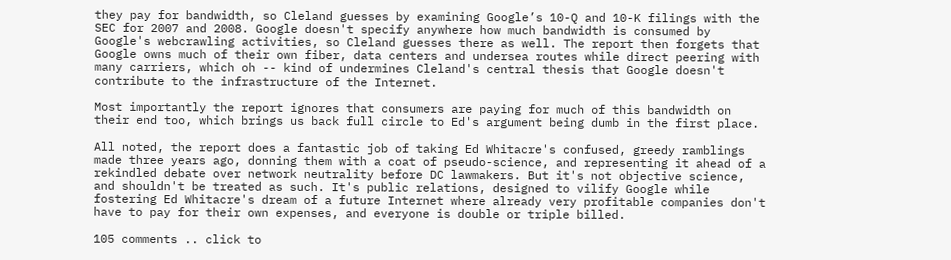they pay for bandwidth, so Cleland guesses by examining Google’s 10-Q and 10-K filings with the SEC for 2007 and 2008. Google doesn't specify anywhere how much bandwidth is consumed by Google's webcrawling activities, so Cleland guesses there as well. The report then forgets that Google owns much of their own fiber, data centers and undersea routes while direct peering with many carriers, which oh -- kind of undermines Cleland's central thesis that Google doesn't contribute to the infrastructure of the Internet.

Most importantly the report ignores that consumers are paying for much of this bandwidth on their end too, which brings us back full circle to Ed's argument being dumb in the first place.

All noted, the report does a fantastic job of taking Ed Whitacre's confused, greedy ramblings made three years ago, donning them with a coat of pseudo-science, and representing it ahead of a rekindled debate over network neutrality before DC lawmakers. But it's not objective science, and shouldn't be treated as such. It's public relations, designed to vilify Google while fostering Ed Whitacre's dream of a future Internet where already very profitable companies don't have to pay for their own expenses, and everyone is double or triple billed.

105 comments .. click to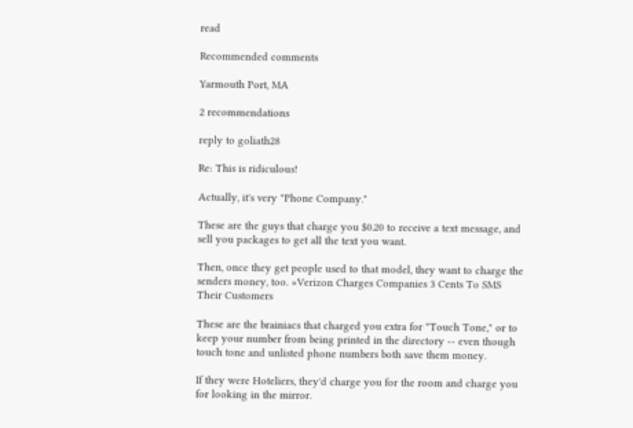read

Recommended comments

Yarmouth Port, MA

2 recommendations

reply to goliath28

Re: This is ridiculous!

Actually, it's very "Phone Company."

These are the guys that charge you $0.20 to receive a text message, and sell you packages to get all the text you want.

Then, once they get people used to that model, they want to charge the senders money, too. »Verizon Charges Companies 3 Cents To SMS Their Customers

These are the brainiacs that charged you extra for "Touch Tone," or to keep your number from being printed in the directory -- even though touch tone and unlisted phone numbers both save them money.

If they were Hoteliers, they'd charge you for the room and charge you for looking in the mirror.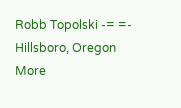Robb Topolski -= =- Hillsboro, Oregon
More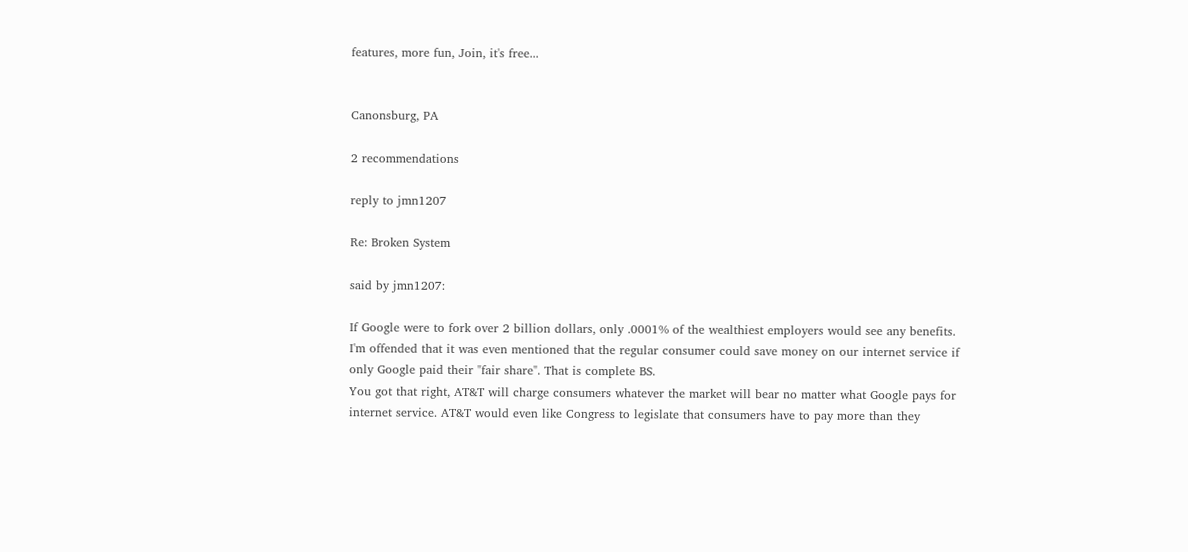features, more fun, Join, it's free...


Canonsburg, PA

2 recommendations

reply to jmn1207

Re: Broken System

said by jmn1207:

If Google were to fork over 2 billion dollars, only .0001% of the wealthiest employers would see any benefits. I'm offended that it was even mentioned that the regular consumer could save money on our internet service if only Google paid their "fair share". That is complete BS.
You got that right, AT&T will charge consumers whatever the market will bear no matter what Google pays for internet service. AT&T would even like Congress to legislate that consumers have to pay more than they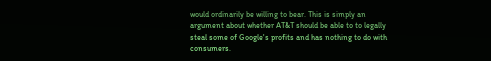would ordinarily be willing to bear. This is simply an argument about whether AT&T should be able to to legally steal some of Google's profits and has nothing to do with consumers.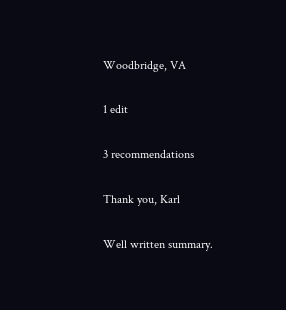Woodbridge, VA

1 edit

3 recommendations

Thank you, Karl

Well written summary.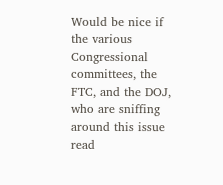Would be nice if the various Congressional committees, the FTC, and the DOJ, who are sniffing around this issue read